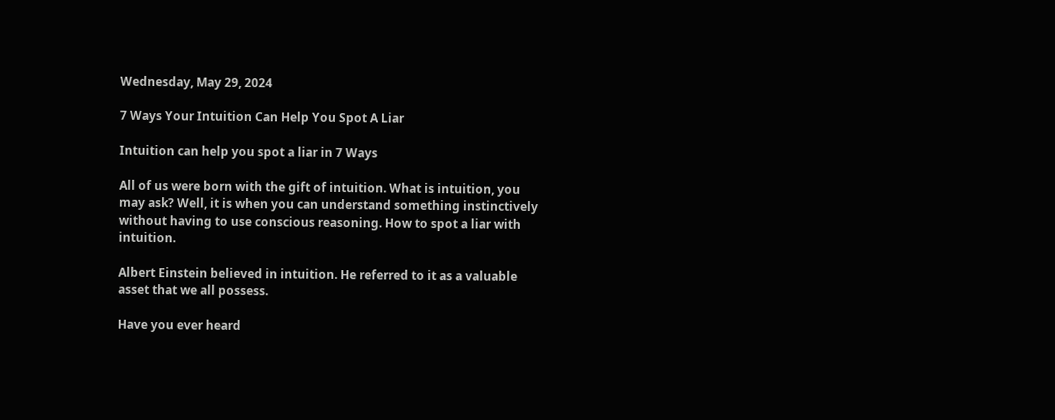Wednesday, May 29, 2024

7 Ways Your Intuition Can Help You Spot A Liar

Intuition can help you spot a liar in 7 Ways

All of us were born with the gift of intuition. What is intuition, you may ask? Well, it is when you can understand something instinctively without having to use conscious reasoning. How to spot a liar with intuition.

Albert Einstein believed in intuition. He referred to it as a valuable asset that we all possess.

Have you ever heard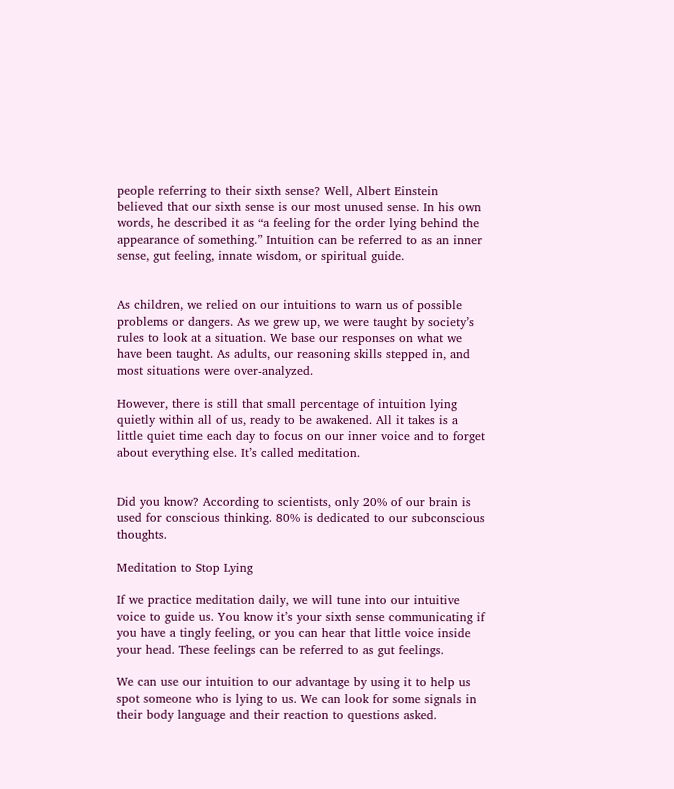people referring to their sixth sense? Well, Albert Einstein believed that our sixth sense is our most unused sense. In his own words, he described it as “a feeling for the order lying behind the appearance of something.” Intuition can be referred to as an inner sense, gut feeling, innate wisdom, or spiritual guide.


As children, we relied on our intuitions to warn us of possible problems or dangers. As we grew up, we were taught by society’s rules to look at a situation. We base our responses on what we have been taught. As adults, our reasoning skills stepped in, and most situations were over-analyzed.

However, there is still that small percentage of intuition lying quietly within all of us, ready to be awakened. All it takes is a little quiet time each day to focus on our inner voice and to forget about everything else. It’s called meditation.


Did you know? According to scientists, only 20% of our brain is used for conscious thinking. 80% is dedicated to our subconscious thoughts.

Meditation to Stop Lying

If we practice meditation daily, we will tune into our intuitive voice to guide us. You know it’s your sixth sense communicating if you have a tingly feeling, or you can hear that little voice inside your head. These feelings can be referred to as gut feelings.

We can use our intuition to our advantage by using it to help us spot someone who is lying to us. We can look for some signals in their body language and their reaction to questions asked.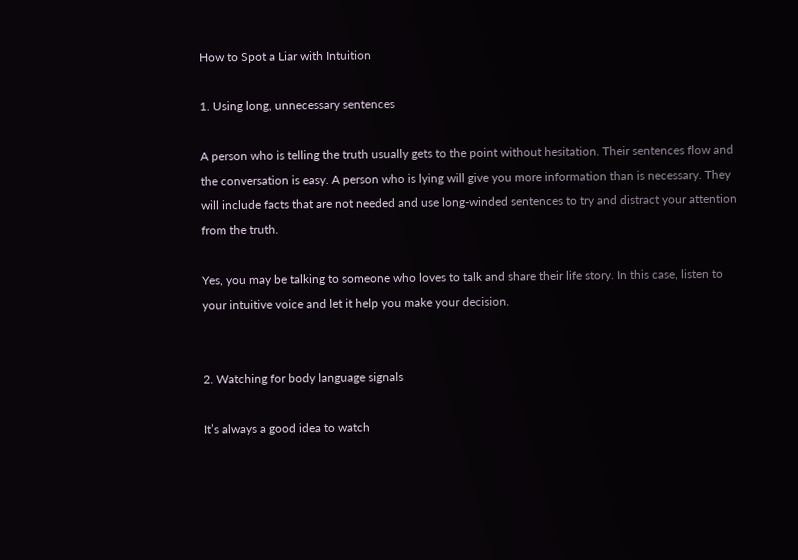How to Spot a Liar with Intuition

1. Using long, unnecessary sentences

A person who is telling the truth usually gets to the point without hesitation. Their sentences flow and the conversation is easy. A person who is lying will give you more information than is necessary. They will include facts that are not needed and use long-winded sentences to try and distract your attention from the truth.

Yes, you may be talking to someone who loves to talk and share their life story. In this case, listen to your intuitive voice and let it help you make your decision.


2. Watching for body language signals

It’s always a good idea to watch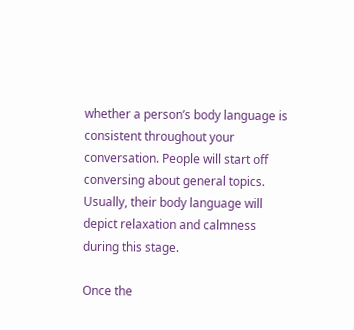whether a person’s body language is consistent throughout your conversation. People will start off conversing about general topics. Usually, their body language will depict relaxation and calmness during this stage.

Once the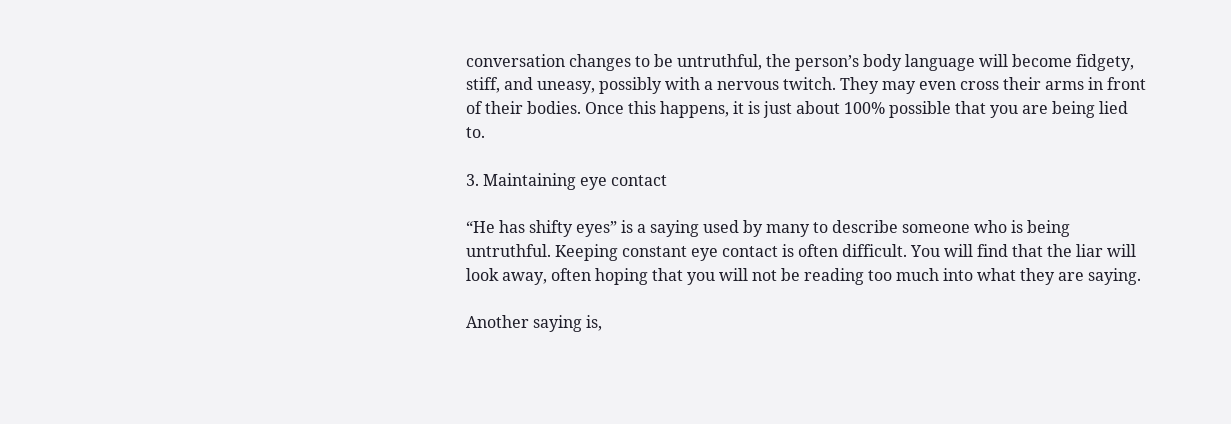conversation changes to be untruthful, the person’s body language will become fidgety, stiff, and uneasy, possibly with a nervous twitch. They may even cross their arms in front of their bodies. Once this happens, it is just about 100% possible that you are being lied to.

3. Maintaining eye contact

“He has shifty eyes” is a saying used by many to describe someone who is being untruthful. Keeping constant eye contact is often difficult. You will find that the liar will look away, often hoping that you will not be reading too much into what they are saying.

Another saying is,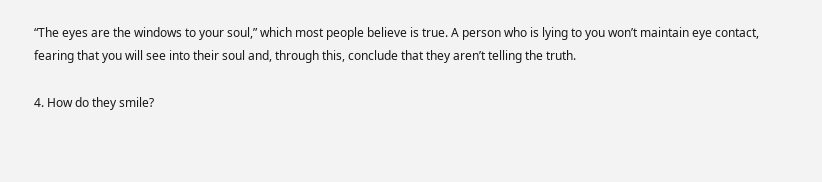“The eyes are the windows to your soul,” which most people believe is true. A person who is lying to you won’t maintain eye contact, fearing that you will see into their soul and, through this, conclude that they aren’t telling the truth.

4. How do they smile?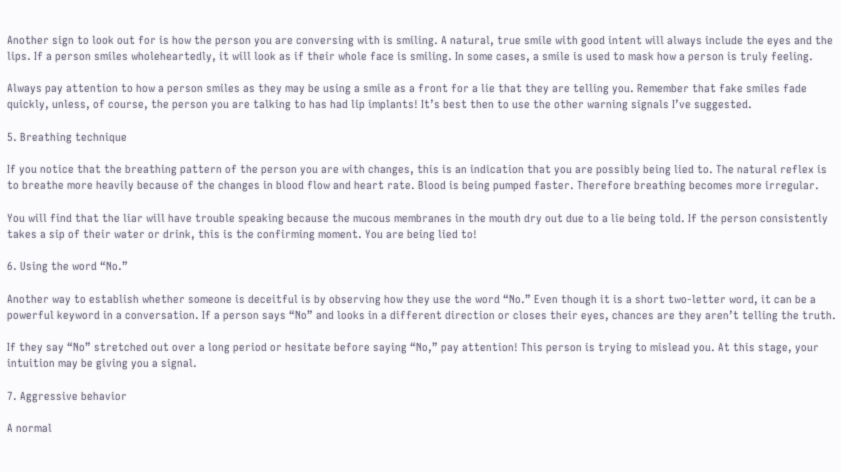Another sign to look out for is how the person you are conversing with is smiling. A natural, true smile with good intent will always include the eyes and the lips. If a person smiles wholeheartedly, it will look as if their whole face is smiling. In some cases, a smile is used to mask how a person is truly feeling.

Always pay attention to how a person smiles as they may be using a smile as a front for a lie that they are telling you. Remember that fake smiles fade quickly, unless, of course, the person you are talking to has had lip implants! It’s best then to use the other warning signals I’ve suggested.

5. Breathing technique

If you notice that the breathing pattern of the person you are with changes, this is an indication that you are possibly being lied to. The natural reflex is to breathe more heavily because of the changes in blood flow and heart rate. Blood is being pumped faster. Therefore breathing becomes more irregular.

You will find that the liar will have trouble speaking because the mucous membranes in the mouth dry out due to a lie being told. If the person consistently takes a sip of their water or drink, this is the confirming moment. You are being lied to!

6. Using the word “No.”

Another way to establish whether someone is deceitful is by observing how they use the word “No.” Even though it is a short two-letter word, it can be a powerful keyword in a conversation. If a person says “No” and looks in a different direction or closes their eyes, chances are they aren’t telling the truth.

If they say “No” stretched out over a long period or hesitate before saying “No,” pay attention! This person is trying to mislead you. At this stage, your intuition may be giving you a signal.

7. Aggressive behavior

A normal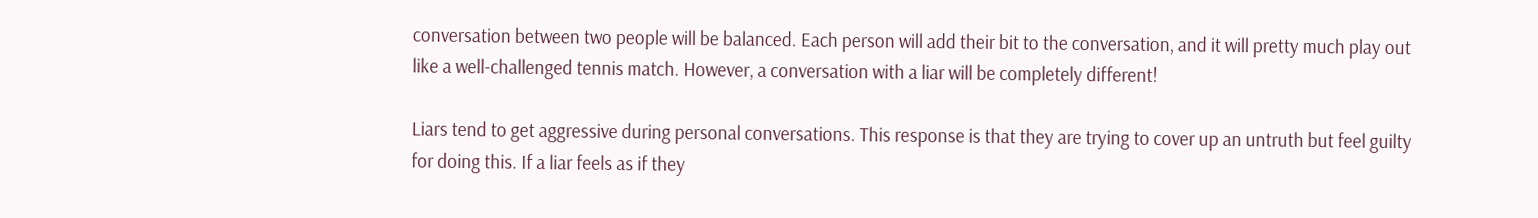conversation between two people will be balanced. Each person will add their bit to the conversation, and it will pretty much play out like a well-challenged tennis match. However, a conversation with a liar will be completely different!

Liars tend to get aggressive during personal conversations. This response is that they are trying to cover up an untruth but feel guilty for doing this. If a liar feels as if they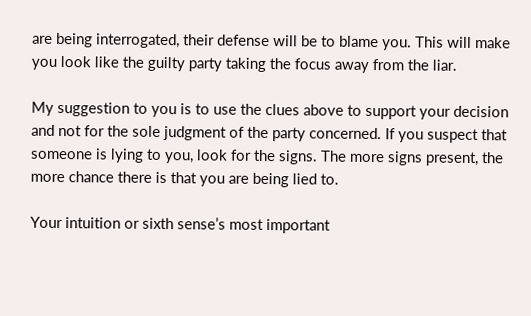are being interrogated, their defense will be to blame you. This will make you look like the guilty party taking the focus away from the liar.

My suggestion to you is to use the clues above to support your decision and not for the sole judgment of the party concerned. If you suspect that someone is lying to you, look for the signs. The more signs present, the more chance there is that you are being lied to.

Your intuition or sixth sense’s most important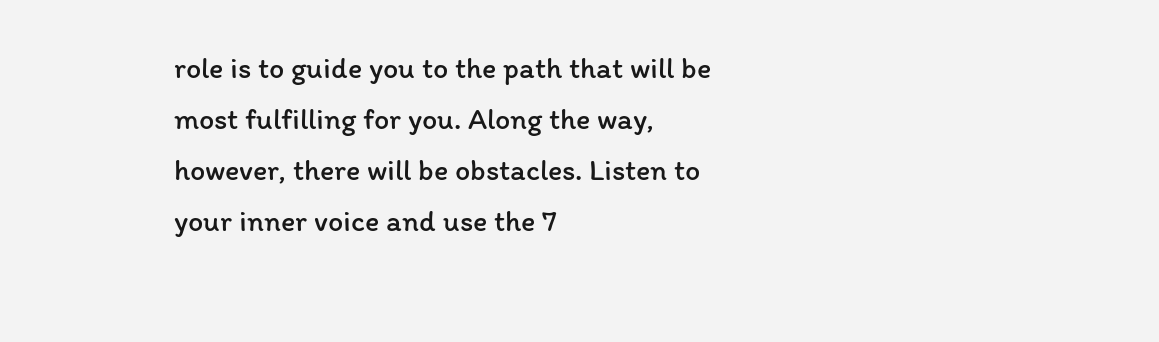role is to guide you to the path that will be most fulfilling for you. Along the way, however, there will be obstacles. Listen to your inner voice and use the 7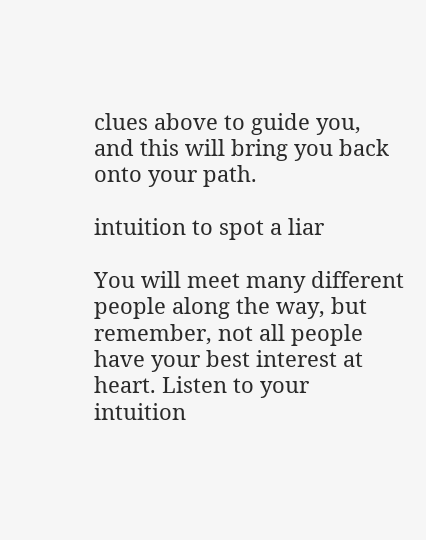clues above to guide you, and this will bring you back onto your path.

intuition to spot a liar

You will meet many different people along the way, but remember, not all people have your best interest at heart. Listen to your intuition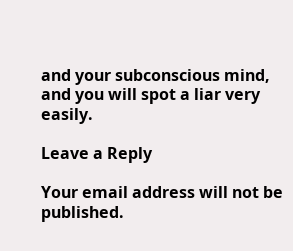and your subconscious mind, and you will spot a liar very easily.

Leave a Reply

Your email address will not be published.